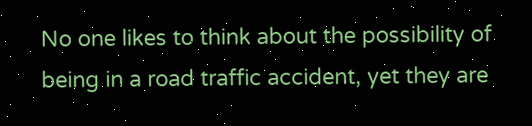No one likes to think about the possibility of being in a road traffic accident, yet they are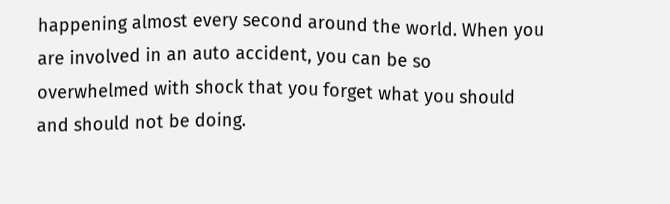happening almost every second around the world. When you are involved in an auto accident, you can be so overwhelmed with shock that you forget what you should and should not be doing.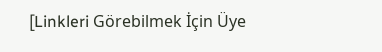[Linkleri Görebilmek İçin Üye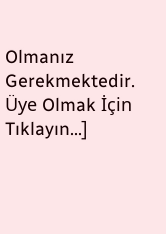Olmanız Gerekmektedir. Üye Olmak İçin Tıklayın...]